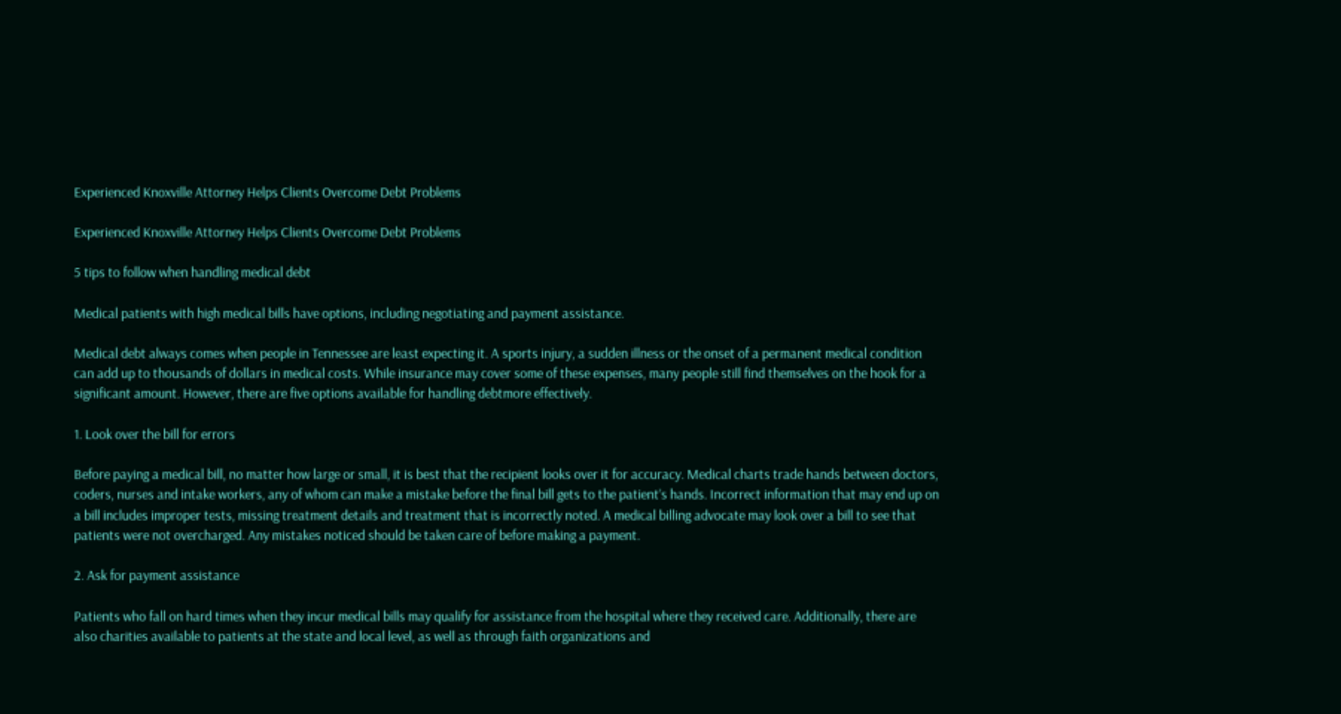Experienced Knoxville Attorney Helps Clients Overcome Debt Problems

Experienced Knoxville Attorney Helps Clients Overcome Debt Problems

5 tips to follow when handling medical debt

Medical patients with high medical bills have options, including negotiating and payment assistance.

Medical debt always comes when people in Tennessee are least expecting it. A sports injury, a sudden illness or the onset of a permanent medical condition can add up to thousands of dollars in medical costs. While insurance may cover some of these expenses, many people still find themselves on the hook for a significant amount. However, there are five options available for handling debtmore effectively.

1. Look over the bill for errors

Before paying a medical bill, no matter how large or small, it is best that the recipient looks over it for accuracy. Medical charts trade hands between doctors, coders, nurses and intake workers, any of whom can make a mistake before the final bill gets to the patient’s hands. Incorrect information that may end up on a bill includes improper tests, missing treatment details and treatment that is incorrectly noted. A medical billing advocate may look over a bill to see that patients were not overcharged. Any mistakes noticed should be taken care of before making a payment.

2. Ask for payment assistance

Patients who fall on hard times when they incur medical bills may qualify for assistance from the hospital where they received care. Additionally, there are also charities available to patients at the state and local level, as well as through faith organizations and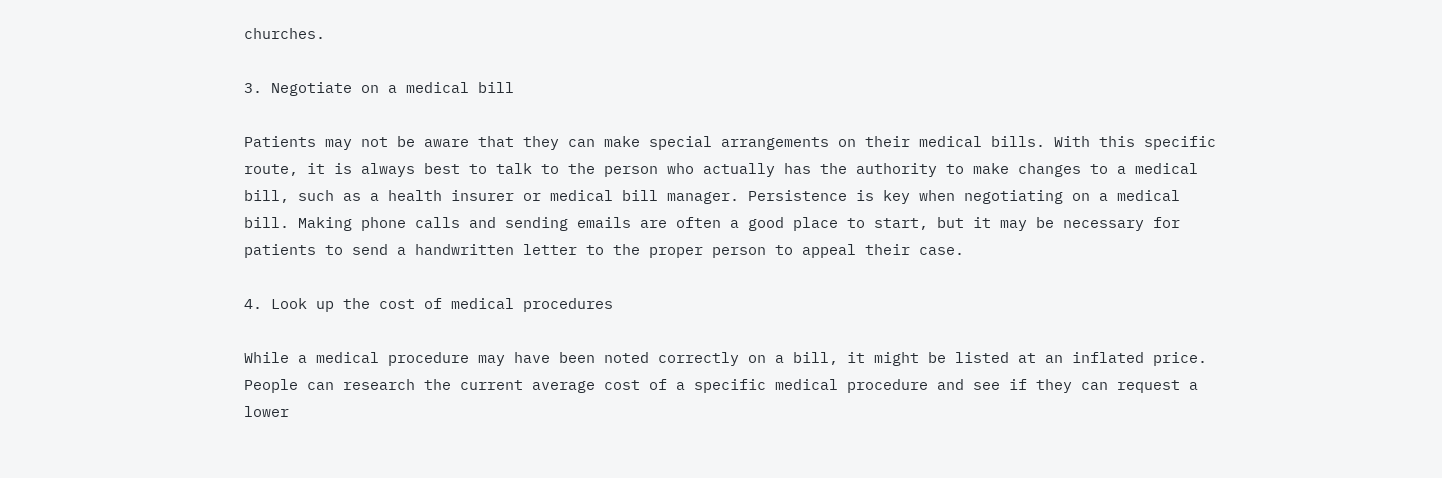churches.

3. Negotiate on a medical bill

Patients may not be aware that they can make special arrangements on their medical bills. With this specific route, it is always best to talk to the person who actually has the authority to make changes to a medical bill, such as a health insurer or medical bill manager. Persistence is key when negotiating on a medical bill. Making phone calls and sending emails are often a good place to start, but it may be necessary for patients to send a handwritten letter to the proper person to appeal their case.

4. Look up the cost of medical procedures

While a medical procedure may have been noted correctly on a bill, it might be listed at an inflated price. People can research the current average cost of a specific medical procedure and see if they can request a lower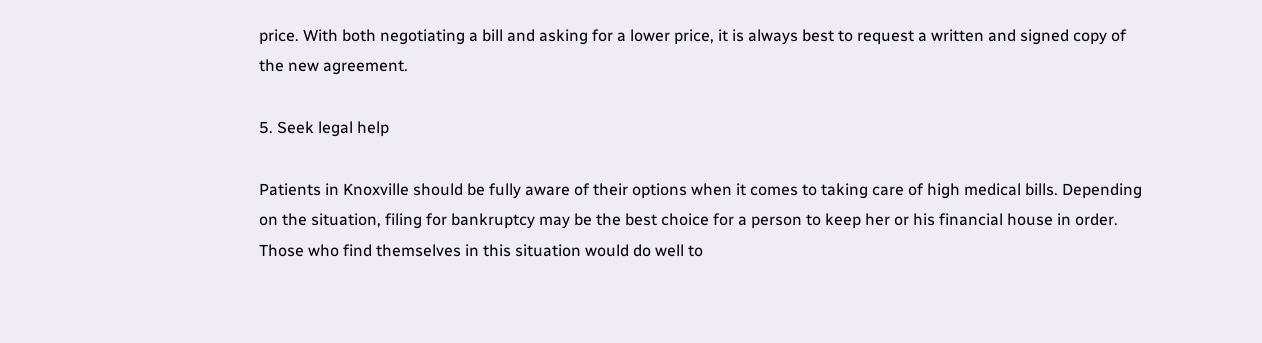price. With both negotiating a bill and asking for a lower price, it is always best to request a written and signed copy of the new agreement.

5. Seek legal help

Patients in Knoxville should be fully aware of their options when it comes to taking care of high medical bills. Depending on the situation, filing for bankruptcy may be the best choice for a person to keep her or his financial house in order. Those who find themselves in this situation would do well to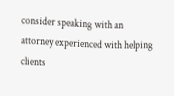consider speaking with an attorney experienced with helping clients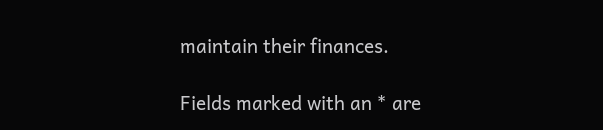maintain their finances.

Fields marked with an * are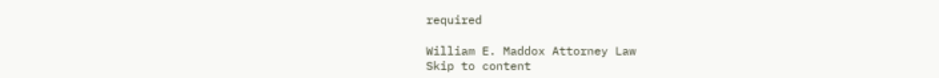required

William E. Maddox Attorney Law
Skip to content